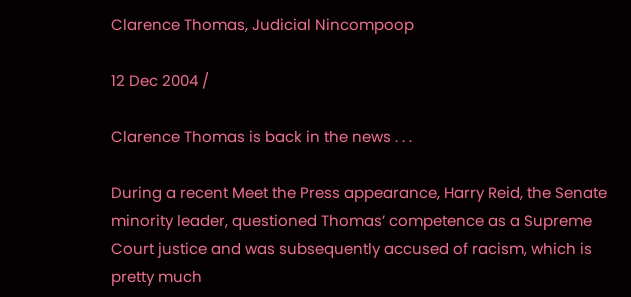Clarence Thomas, Judicial Nincompoop

12 Dec 2004 /

Clarence Thomas is back in the news . . .

During a recent Meet the Press appearance, Harry Reid, the Senate minority leader, questioned Thomas’ competence as a Supreme Court justice and was subsequently accused of racism, which is pretty much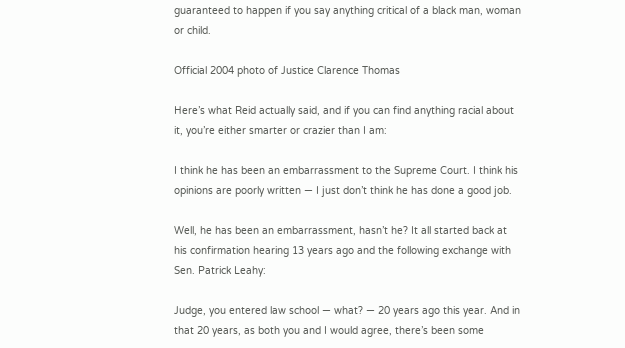guaranteed to happen if you say anything critical of a black man, woman or child.

Official 2004 photo of Justice Clarence Thomas

Here’s what Reid actually said, and if you can find anything racial about it, you’re either smarter or crazier than I am:

I think he has been an embarrassment to the Supreme Court. I think his opinions are poorly written — I just don’t think he has done a good job.

Well, he has been an embarrassment, hasn’t he? It all started back at his confirmation hearing 13 years ago and the following exchange with Sen. Patrick Leahy:

Judge, you entered law school — what? — 20 years ago this year. And in that 20 years, as both you and I would agree, there’s been some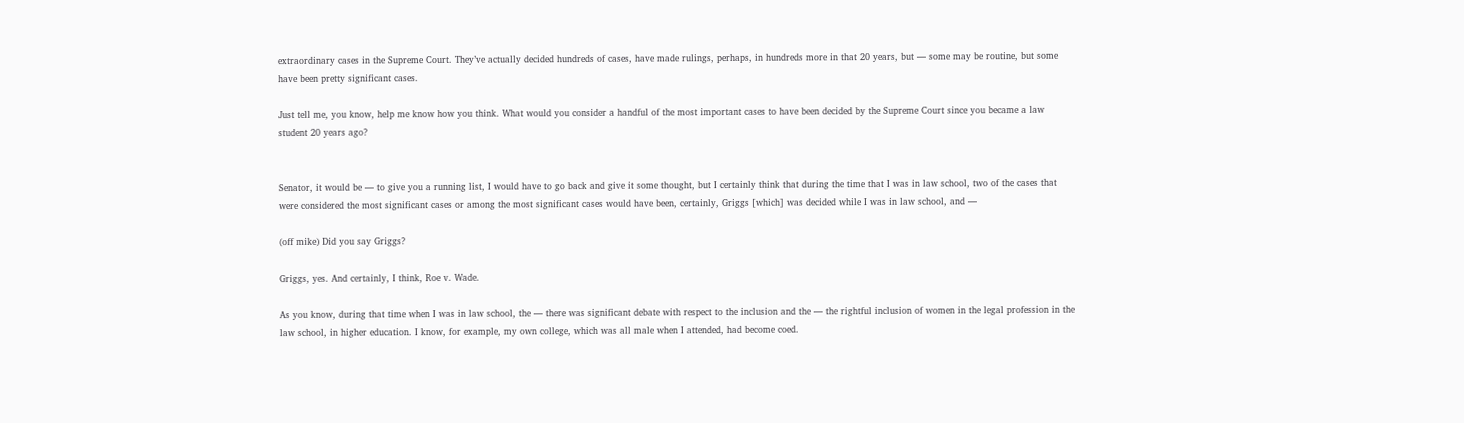extraordinary cases in the Supreme Court. They’ve actually decided hundreds of cases, have made rulings, perhaps, in hundreds more in that 20 years, but — some may be routine, but some have been pretty significant cases.

Just tell me, you know, help me know how you think. What would you consider a handful of the most important cases to have been decided by the Supreme Court since you became a law student 20 years ago?


Senator, it would be — to give you a running list, I would have to go back and give it some thought, but I certainly think that during the time that I was in law school, two of the cases that were considered the most significant cases or among the most significant cases would have been, certainly, Griggs [which] was decided while I was in law school, and —

(off mike) Did you say Griggs?

Griggs, yes. And certainly, I think, Roe v. Wade.

As you know, during that time when I was in law school, the — there was significant debate with respect to the inclusion and the — the rightful inclusion of women in the legal profession in the law school, in higher education. I know, for example, my own college, which was all male when I attended, had become coed.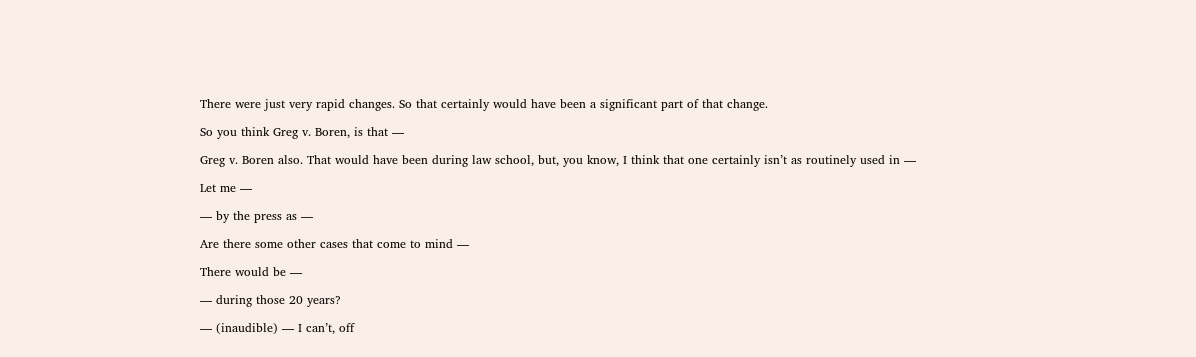There were just very rapid changes. So that certainly would have been a significant part of that change.

So you think Greg v. Boren, is that —

Greg v. Boren also. That would have been during law school, but, you know, I think that one certainly isn’t as routinely used in —

Let me —

— by the press as —

Are there some other cases that come to mind —

There would be —

— during those 20 years?

— (inaudible) — I can’t, off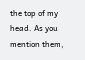the top of my head. As you mention them,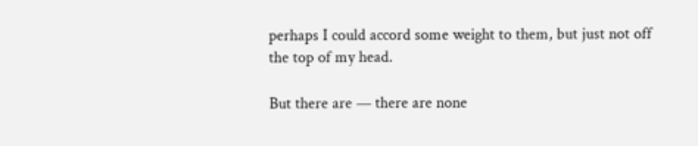perhaps I could accord some weight to them, but just not off the top of my head.

But there are — there are none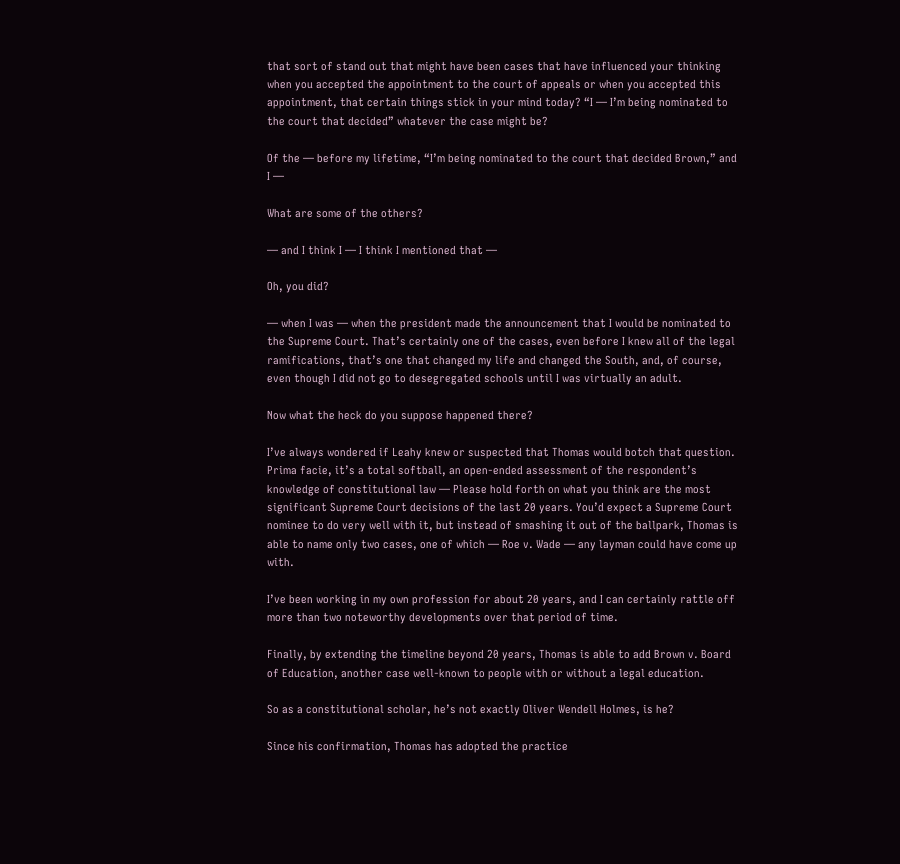that sort of stand out that might have been cases that have influenced your thinking when you accepted the appointment to the court of appeals or when you accepted this appointment, that certain things stick in your mind today? “I — I’m being nominated to the court that decided” whatever the case might be?

Of the — before my lifetime, “I’m being nominated to the court that decided Brown,” and I —

What are some of the others?

— and I think I — I think I mentioned that —

Oh, you did?

— when I was — when the president made the announcement that I would be nominated to the Supreme Court. That’s certainly one of the cases, even before I knew all of the legal ramifications, that’s one that changed my life and changed the South, and, of course, even though I did not go to desegregated schools until I was virtually an adult.

Now what the heck do you suppose happened there?

I’ve always wondered if Leahy knew or suspected that Thomas would botch that question. Prima facie, it’s a total softball, an open-ended assessment of the respondent’s knowledge of constitutional law — Please hold forth on what you think are the most significant Supreme Court decisions of the last 20 years. You’d expect a Supreme Court nominee to do very well with it, but instead of smashing it out of the ballpark, Thomas is able to name only two cases, one of which — Roe v. Wade — any layman could have come up with.

I’ve been working in my own profession for about 20 years, and I can certainly rattle off more than two noteworthy developments over that period of time.

Finally, by extending the timeline beyond 20 years, Thomas is able to add Brown v. Board of Education, another case well-known to people with or without a legal education.

So as a constitutional scholar, he’s not exactly Oliver Wendell Holmes, is he?

Since his confirmation, Thomas has adopted the practice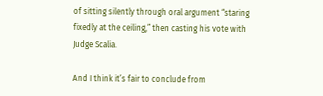of sitting silently through oral argument “staring fixedly at the ceiling,” then casting his vote with Judge Scalia.

And I think it’s fair to conclude from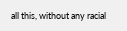all this, without any racial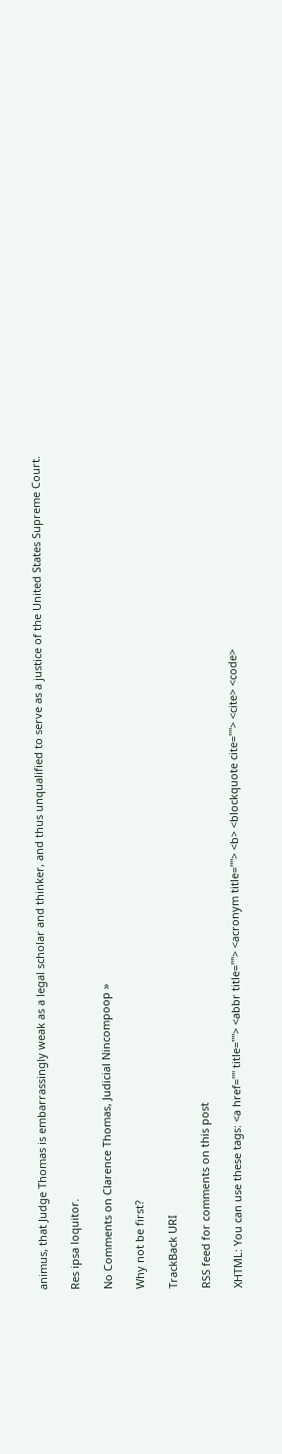animus, that Judge Thomas is embarrassingly weak as a legal scholar and thinker, and thus unqualified to serve as a justice of the United States Supreme Court.

Res ipsa loquitor.

No Comments on Clarence Thomas, Judicial Nincompoop »

Why not be first?

TrackBack URI

RSS feed for comments on this post

XHTML: You can use these tags: <a href="" title=""> <abbr title=""> <acronym title=""> <b> <blockquote cite=""> <cite> <code>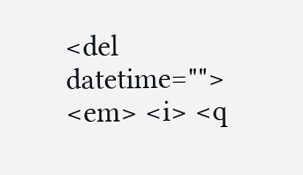<del datetime=""> <em> <i> <q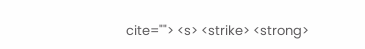cite=""> <s> <strike> <strong>